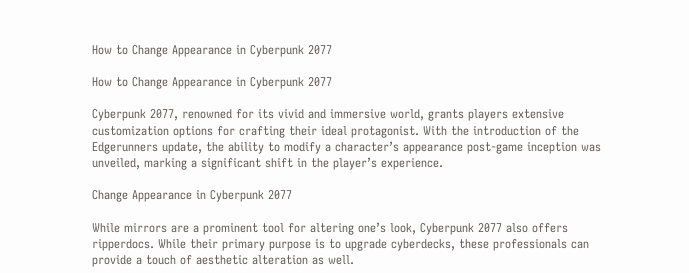How to Change Appearance in Cyberpunk 2077

How to Change Appearance in Cyberpunk 2077

Cyberpunk 2077, renowned for its vivid and immersive world, grants players extensive customization options for crafting their ideal protagonist. With the introduction of the Edgerunners update, the ability to modify a character’s appearance post-game inception was unveiled, marking a significant shift in the player’s experience.

Change Appearance in Cyberpunk 2077

While mirrors are a prominent tool for altering one’s look, Cyberpunk 2077 also offers ripperdocs. While their primary purpose is to upgrade cyberdecks, these professionals can provide a touch of aesthetic alteration as well.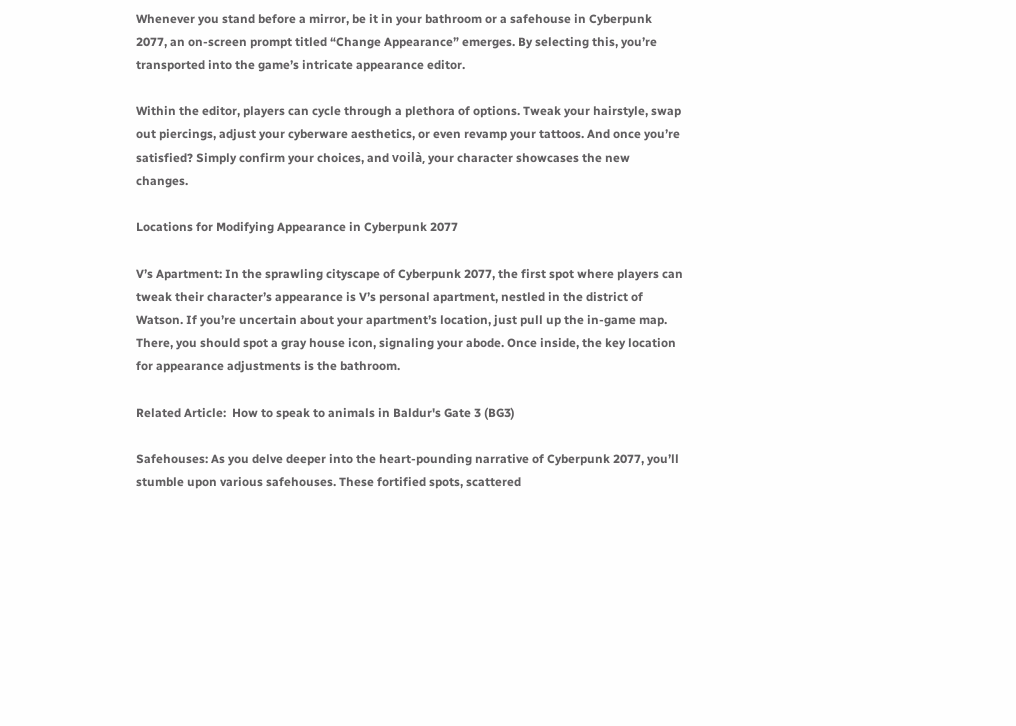Whenever you stand before a mirror, be it in your bathroom or a safehouse in Cyberpunk 2077, an on-screen prompt titled “Change Appearance” emerges. By selecting this, you’re transported into the game’s intricate appearance editor.

Within the editor, players can cycle through a plethora of options. Tweak your hairstyle, swap out piercings, adjust your cyberware aesthetics, or even revamp your tattoos. And once you’re satisfied? Simply confirm your choices, and voilà, your character showcases the new changes.

Locations for Modifying Appearance in Cyberpunk 2077

V’s Apartment: In the sprawling cityscape of Cyberpunk 2077, the first spot where players can tweak their character’s appearance is V’s personal apartment, nestled in the district of Watson. If you’re uncertain about your apartment’s location, just pull up the in-game map. There, you should spot a gray house icon, signaling your abode. Once inside, the key location for appearance adjustments is the bathroom.

Related Article:  How to speak to animals in Baldur's Gate 3 (BG3)

Safehouses: As you delve deeper into the heart-pounding narrative of Cyberpunk 2077, you’ll stumble upon various safehouses. These fortified spots, scattered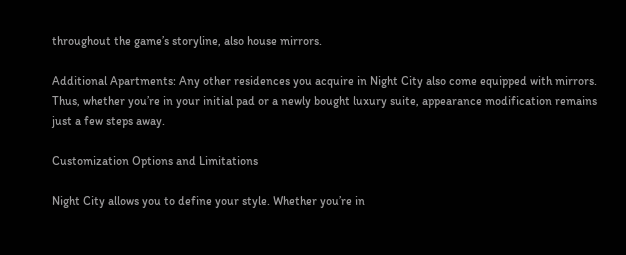throughout the game’s storyline, also house mirrors.

Additional Apartments: Any other residences you acquire in Night City also come equipped with mirrors. Thus, whether you’re in your initial pad or a newly bought luxury suite, appearance modification remains just a few steps away.

Customization Options and Limitations

Night City allows you to define your style. Whether you’re in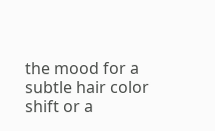the mood for a subtle hair color shift or a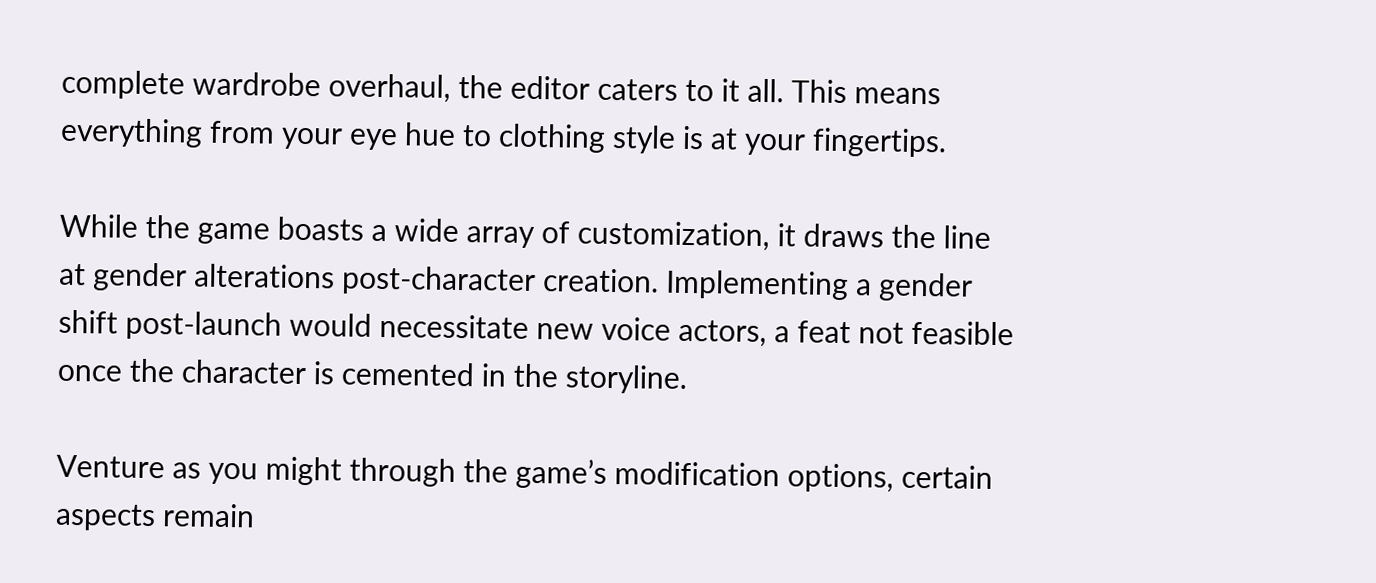complete wardrobe overhaul, the editor caters to it all. This means everything from your eye hue to clothing style is at your fingertips.

While the game boasts a wide array of customization, it draws the line at gender alterations post-character creation. Implementing a gender shift post-launch would necessitate new voice actors, a feat not feasible once the character is cemented in the storyline.

Venture as you might through the game’s modification options, certain aspects remain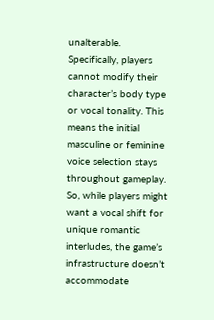unalterable. Specifically, players cannot modify their character’s body type or vocal tonality. This means the initial masculine or feminine voice selection stays throughout gameplay. So, while players might want a vocal shift for unique romantic interludes, the game’s infrastructure doesn’t accommodate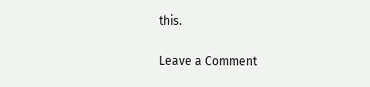this.

Leave a Comment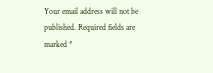Your email address will not be published. Required fields are marked *